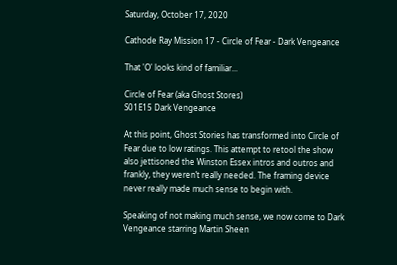Saturday, October 17, 2020

Cathode Ray Mission 17 - Circle of Fear - Dark Vengeance

That 'O' looks kind of familiar...

Circle of Fear (aka Ghost Stores)
S01E15 Dark Vengeance

At this point, Ghost Stories has transformed into Circle of Fear due to low ratings. This attempt to retool the show also jettisoned the Winston Essex intros and outros and frankly, they weren’t really needed. The framing device never really made much sense to begin with.

Speaking of not making much sense, we now come to Dark Vengeance starring Martin Sheen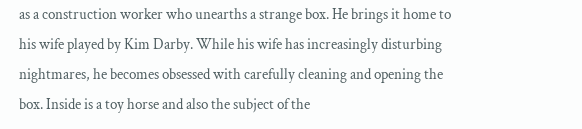as a construction worker who unearths a strange box. He brings it home to his wife played by Kim Darby. While his wife has increasingly disturbing nightmares, he becomes obsessed with carefully cleaning and opening the box. Inside is a toy horse and also the subject of the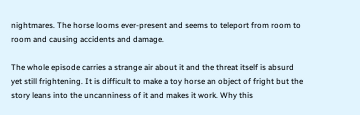nightmares. The horse looms ever-present and seems to teleport from room to room and causing accidents and damage.

The whole episode carries a strange air about it and the threat itself is absurd yet still frightening. It is difficult to make a toy horse an object of fright but the story leans into the uncanniness of it and makes it work. Why this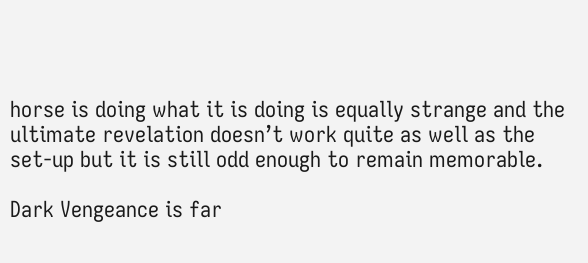horse is doing what it is doing is equally strange and the ultimate revelation doesn’t work quite as well as the set-up but it is still odd enough to remain memorable.

Dark Vengeance is far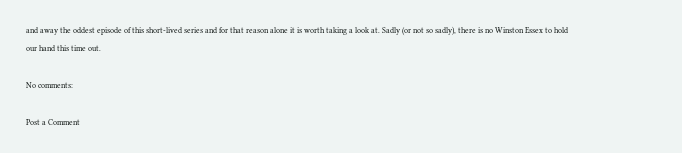and away the oddest episode of this short-lived series and for that reason alone it is worth taking a look at. Sadly (or not so sadly), there is no Winston Essex to hold our hand this time out.

No comments:

Post a Comment